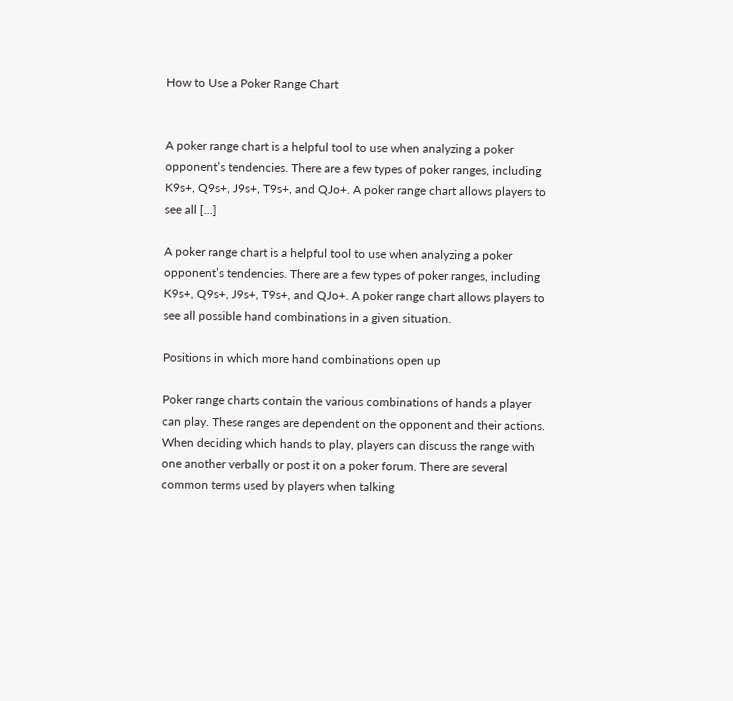How to Use a Poker Range Chart


A poker range chart is a helpful tool to use when analyzing a poker opponent’s tendencies. There are a few types of poker ranges, including K9s+, Q9s+, J9s+, T9s+, and QJo+. A poker range chart allows players to see all […]

A poker range chart is a helpful tool to use when analyzing a poker opponent’s tendencies. There are a few types of poker ranges, including K9s+, Q9s+, J9s+, T9s+, and QJo+. A poker range chart allows players to see all possible hand combinations in a given situation.

Positions in which more hand combinations open up

Poker range charts contain the various combinations of hands a player can play. These ranges are dependent on the opponent and their actions. When deciding which hands to play, players can discuss the range with one another verbally or post it on a poker forum. There are several common terms used by players when talking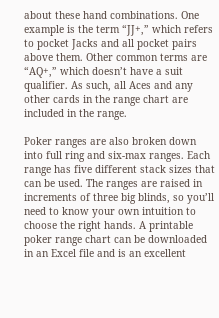about these hand combinations. One example is the term “JJ+,” which refers to pocket Jacks and all pocket pairs above them. Other common terms are “AQ+,” which doesn’t have a suit qualifier. As such, all Aces and any other cards in the range chart are included in the range.

Poker ranges are also broken down into full ring and six-max ranges. Each range has five different stack sizes that can be used. The ranges are raised in increments of three big blinds, so you’ll need to know your own intuition to choose the right hands. A printable poker range chart can be downloaded in an Excel file and is an excellent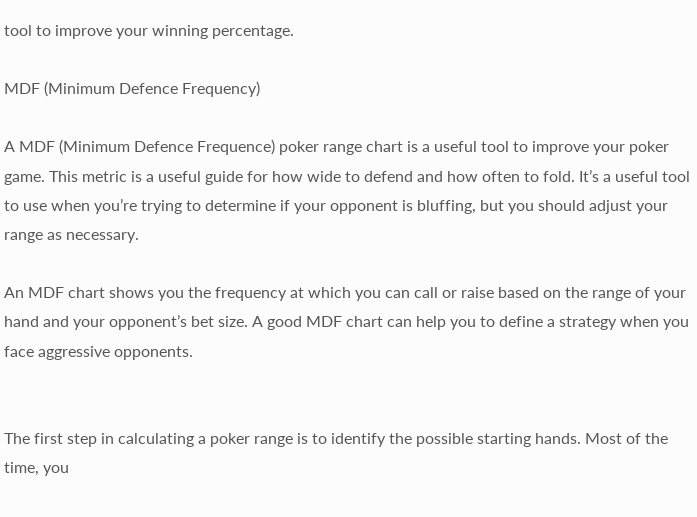tool to improve your winning percentage.

MDF (Minimum Defence Frequency)

A MDF (Minimum Defence Frequence) poker range chart is a useful tool to improve your poker game. This metric is a useful guide for how wide to defend and how often to fold. It’s a useful tool to use when you’re trying to determine if your opponent is bluffing, but you should adjust your range as necessary.

An MDF chart shows you the frequency at which you can call or raise based on the range of your hand and your opponent’s bet size. A good MDF chart can help you to define a strategy when you face aggressive opponents.


The first step in calculating a poker range is to identify the possible starting hands. Most of the time, you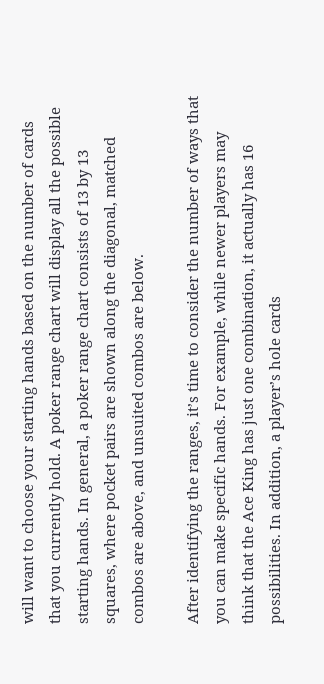will want to choose your starting hands based on the number of cards that you currently hold. A poker range chart will display all the possible starting hands. In general, a poker range chart consists of 13 by 13 squares, where pocket pairs are shown along the diagonal, matched combos are above, and unsuited combos are below.

After identifying the ranges, it’s time to consider the number of ways that you can make specific hands. For example, while newer players may think that the Ace King has just one combination, it actually has 16 possibilities. In addition, a player’s hole cards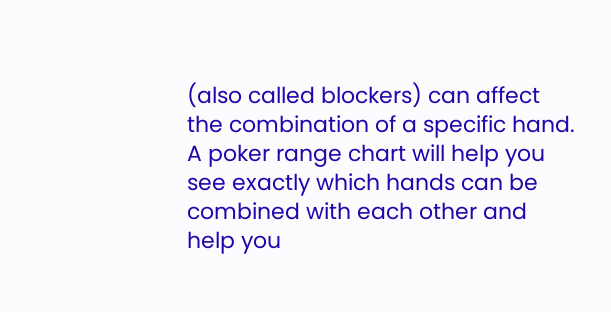(also called blockers) can affect the combination of a specific hand. A poker range chart will help you see exactly which hands can be combined with each other and help you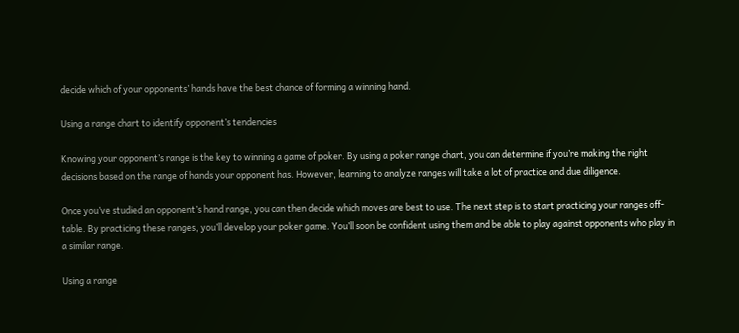decide which of your opponents’ hands have the best chance of forming a winning hand.

Using a range chart to identify opponent’s tendencies

Knowing your opponent’s range is the key to winning a game of poker. By using a poker range chart, you can determine if you’re making the right decisions based on the range of hands your opponent has. However, learning to analyze ranges will take a lot of practice and due diligence.

Once you’ve studied an opponent’s hand range, you can then decide which moves are best to use. The next step is to start practicing your ranges off-table. By practicing these ranges, you’ll develop your poker game. You’ll soon be confident using them and be able to play against opponents who play in a similar range.

Using a range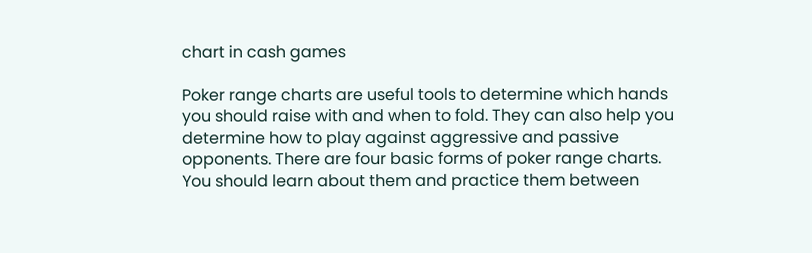chart in cash games

Poker range charts are useful tools to determine which hands you should raise with and when to fold. They can also help you determine how to play against aggressive and passive opponents. There are four basic forms of poker range charts. You should learn about them and practice them between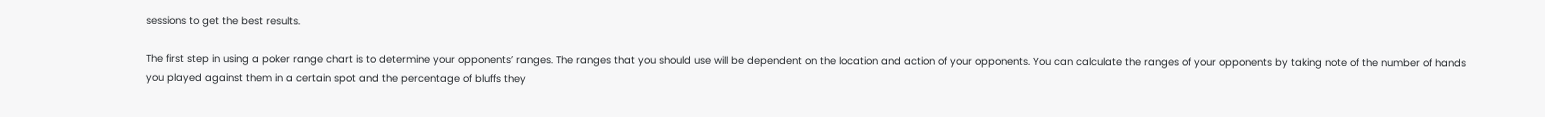sessions to get the best results.

The first step in using a poker range chart is to determine your opponents’ ranges. The ranges that you should use will be dependent on the location and action of your opponents. You can calculate the ranges of your opponents by taking note of the number of hands you played against them in a certain spot and the percentage of bluffs they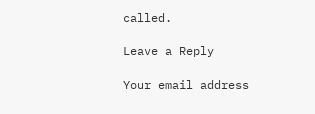called.

Leave a Reply

Your email address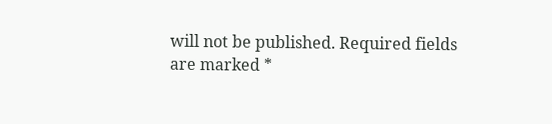will not be published. Required fields are marked *